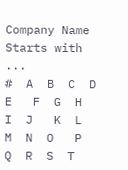Company Name Starts with ...
#  A  B  C  D  E   F  G  H  I  J   K  L  M  N  O   P  Q  R  S  T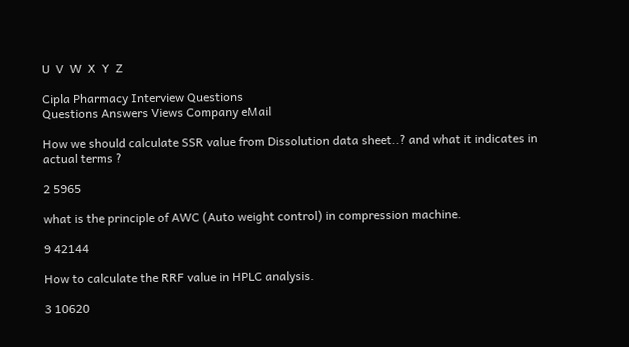U  V  W  X  Y  Z

Cipla Pharmacy Interview Questions
Questions Answers Views Company eMail

How we should calculate SSR value from Dissolution data sheet..? and what it indicates in actual terms ?

2 5965

what is the principle of AWC (Auto weight control) in compression machine.

9 42144

How to calculate the RRF value in HPLC analysis.

3 10620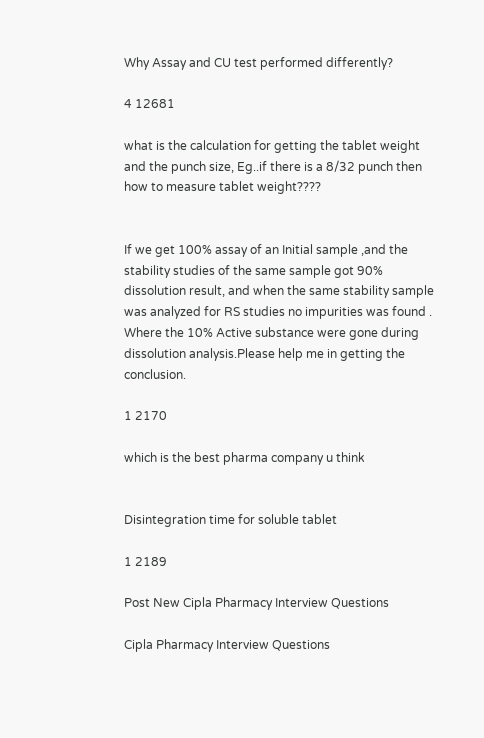Why Assay and CU test performed differently?

4 12681

what is the calculation for getting the tablet weight and the punch size, Eg..if there is a 8/32 punch then how to measure tablet weight????


If we get 100% assay of an Initial sample ,and the stability studies of the same sample got 90% dissolution result, and when the same stability sample was analyzed for RS studies no impurities was found . Where the 10% Active substance were gone during dissolution analysis.Please help me in getting the conclusion.

1 2170

which is the best pharma company u think


Disintegration time for soluble tablet

1 2189

Post New Cipla Pharmacy Interview Questions

Cipla Pharmacy Interview Questions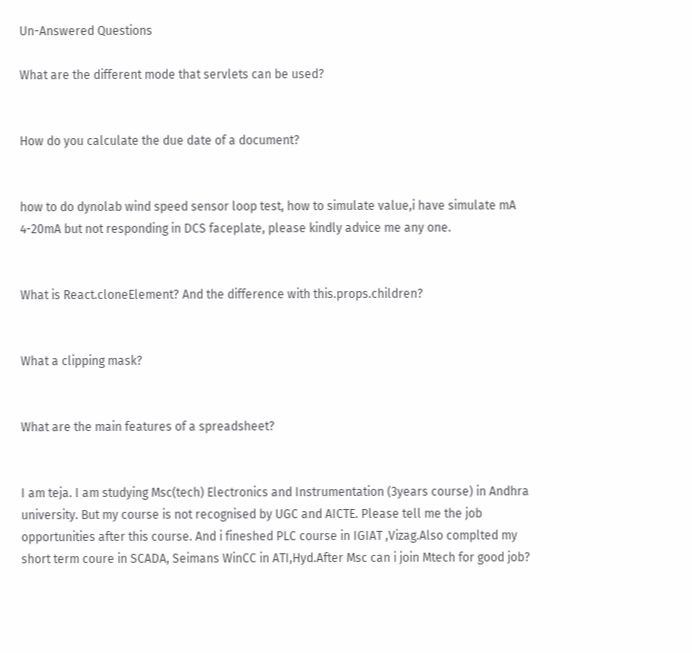Un-Answered Questions

What are the different mode that servlets can be used?


How do you calculate the due date of a document?


how to do dynolab wind speed sensor loop test, how to simulate value,i have simulate mA 4-20mA but not responding in DCS faceplate, please kindly advice me any one.


What is React.cloneElement? And the difference with this.props.children?


What a clipping mask?


What are the main features of a spreadsheet?


I am teja. I am studying Msc(tech) Electronics and Instrumentation (3years course) in Andhra university. But my course is not recognised by UGC and AICTE. Please tell me the job opportunities after this course. And i fineshed PLC course in IGIAT ,Vizag.Also complted my short term coure in SCADA, Seimans WinCC in ATI,Hyd.After Msc can i join Mtech for good job?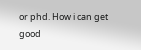or phd. How i can get good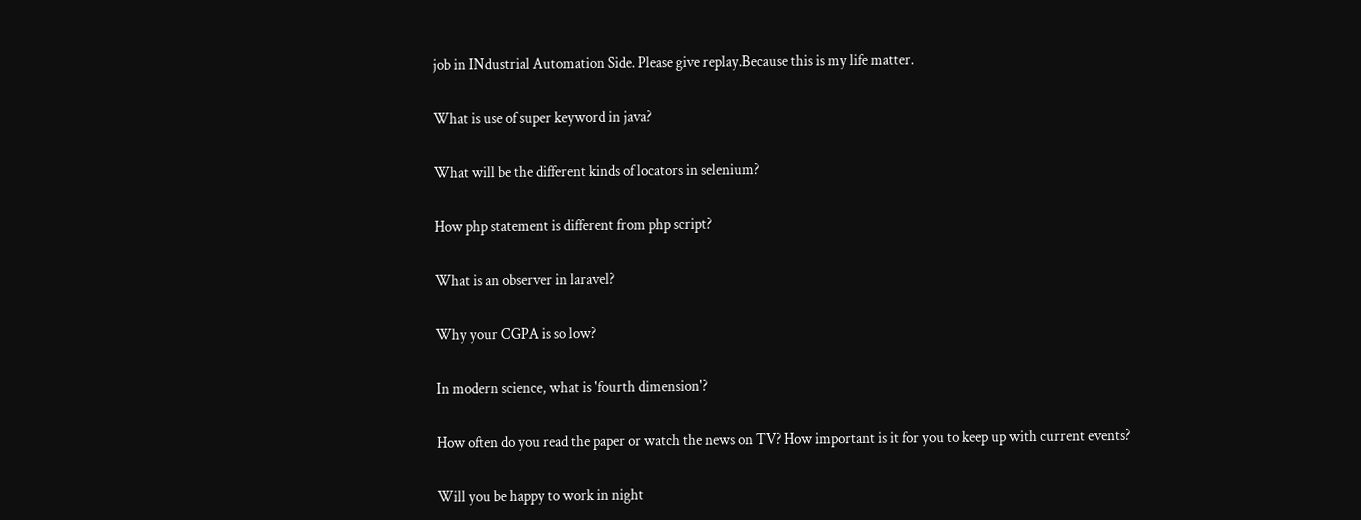job in INdustrial Automation Side. Please give replay.Because this is my life matter.


What is use of super keyword in java?


What will be the different kinds of locators in selenium?


How php statement is different from php script?


What is an observer in laravel?


Why your CGPA is so low?


In modern science, what is 'fourth dimension'?


How often do you read the paper or watch the news on TV? How important is it for you to keep up with current events?


Will you be happy to work in night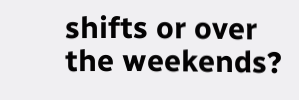shifts or over the weekends?